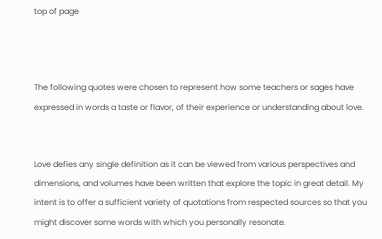top of page



The following quotes were chosen to represent how some teachers or sages have expressed in words a taste or flavor, of their experience or understanding about love.


Love defies any single definition as it can be viewed from various perspectives and dimensions, and volumes have been written that explore the topic in great detail. My intent is to offer a sufficient variety of quotations from respected sources so that you might discover some words with which you personally resonate.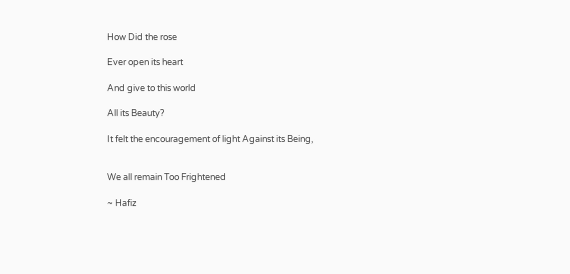How Did the rose

Ever open its heart

And give to this world

All its Beauty?

It felt the encouragement of light Against its Being,


We all remain Too Frightened

~ Hafiz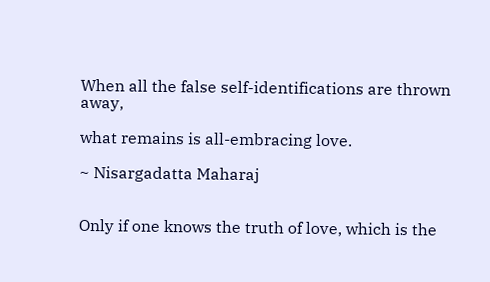When all the false self-identifications are thrown away,

what remains is all-embracing love.

~ Nisargadatta Maharaj


Only if one knows the truth of love, which is the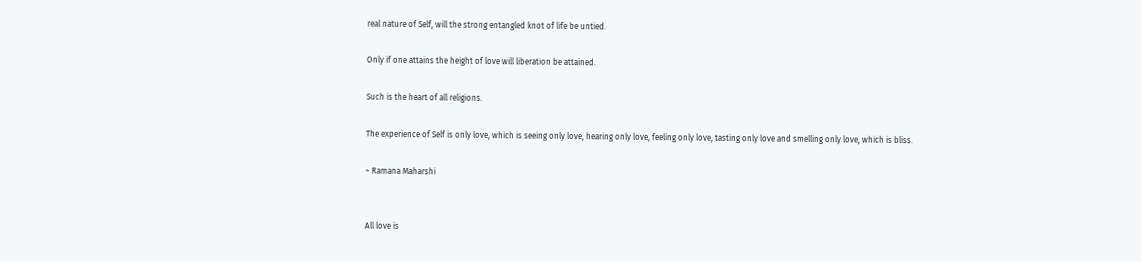real nature of Self, will the strong entangled knot of life be untied.

Only if one attains the height of love will liberation be attained.

Such is the heart of all religions.

The experience of Self is only love, which is seeing only love, hearing only love, feeling only love, tasting only love and smelling only love, which is bliss.

~ Ramana Maharshi


All love is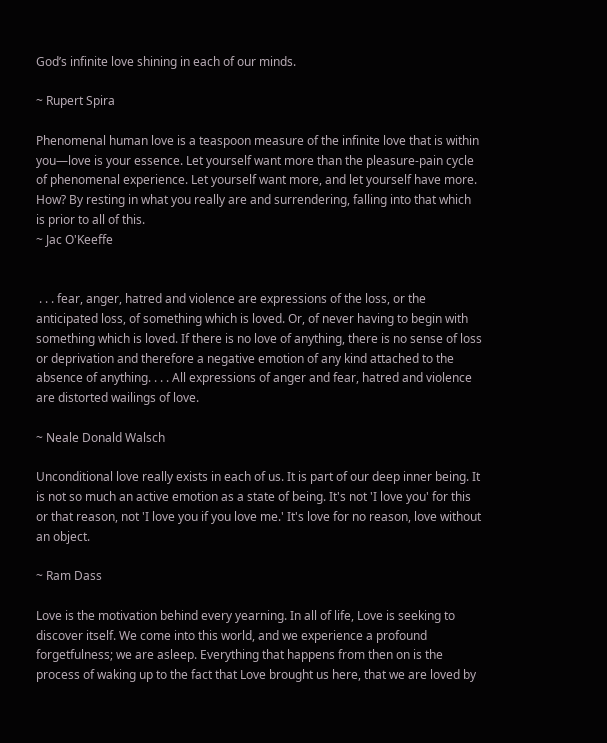God’s infinite love shining in each of our minds.

~ Rupert Spira

Phenomenal human love is a teaspoon measure of the infinite love that is within you—love is your essence. Let yourself want more than the pleasure-pain cycle of phenomenal experience. Let yourself want more, and let yourself have more. How? By resting in what you really are and surrendering, falling into that which is prior to all of this.
~ Jac O'Keeffe


 . . . fear, anger, hatred and violence are expressions of the loss, or the anticipated loss, of something which is loved. Or, of never having to begin with something which is loved. If there is no love of anything, there is no sense of loss or deprivation and therefore a negative emotion of any kind attached to the absence of anything. . . . All expressions of anger and fear, hatred and violence are distorted wailings of love.

~ Neale Donald Walsch

Unconditional love really exists in each of us. It is part of our deep inner being. It is not so much an active emotion as a state of being. It's not 'I love you' for this or that reason, not 'I love you if you love me.' It's love for no reason, love without an object.

~ Ram Dass

Love is the motivation behind every yearning. In all of life, Love is seeking to discover itself. We come into this world, and we experience a profound forgetfulness; we are asleep. Everything that happens from then on is the process of waking up to the fact that Love brought us here, that we are loved by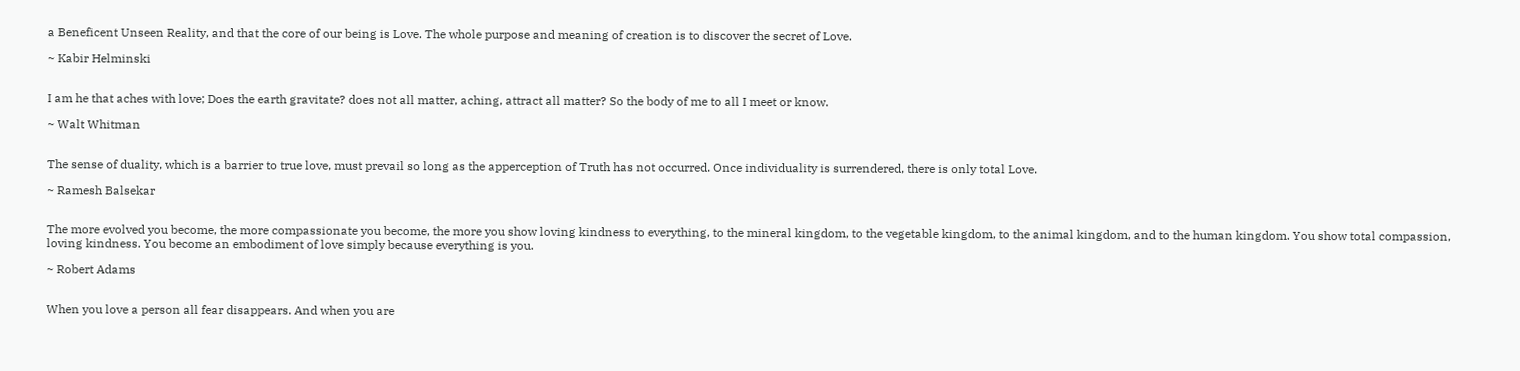a Beneficent Unseen Reality, and that the core of our being is Love. The whole purpose and meaning of creation is to discover the secret of Love.

~ Kabir Helminski


I am he that aches with love; Does the earth gravitate? does not all matter, aching, attract all matter? So the body of me to all I meet or know.

~ Walt Whitman


The sense of duality, which is a barrier to true love, must prevail so long as the apperception of Truth has not occurred. Once individuality is surrendered, there is only total Love.

~ Ramesh Balsekar


The more evolved you become, the more compassionate you become, the more you show loving kindness to everything, to the mineral kingdom, to the vegetable kingdom, to the animal kingdom, and to the human kingdom. You show total compassion, loving kindness. You become an embodiment of love simply because everything is you.

~ Robert Adams


When you love a person all fear disappears. And when you are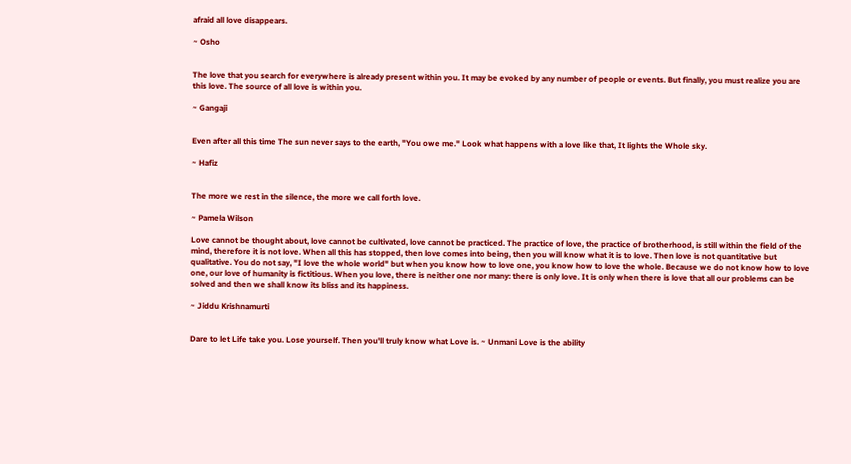afraid all love disappears.

~ Osho


The love that you search for everywhere is already present within you. It may be evoked by any number of people or events. But finally, you must realize you are this love. The source of all love is within you.

~ Gangaji


Even after all this time The sun never says to the earth, "You owe me." Look what happens with a love like that, It lights the Whole sky.

~ Hafiz


The more we rest in the silence, the more we call forth love.

~ Pamela Wilson

Love cannot be thought about, love cannot be cultivated, love cannot be practiced. The practice of love, the practice of brotherhood, is still within the field of the mind, therefore it is not love. When all this has stopped, then love comes into being, then you will know what it is to love. Then love is not quantitative but qualitative. You do not say, "I love the whole world" but when you know how to love one, you know how to love the whole. Because we do not know how to love one, our love of humanity is fictitious. When you love, there is neither one nor many: there is only love. It is only when there is love that all our problems can be solved and then we shall know its bliss and its happiness.

~ Jiddu Krishnamurti


Dare to let Life take you. Lose yourself. Then you'll truly know what Love is. ~ Unmani Love is the ability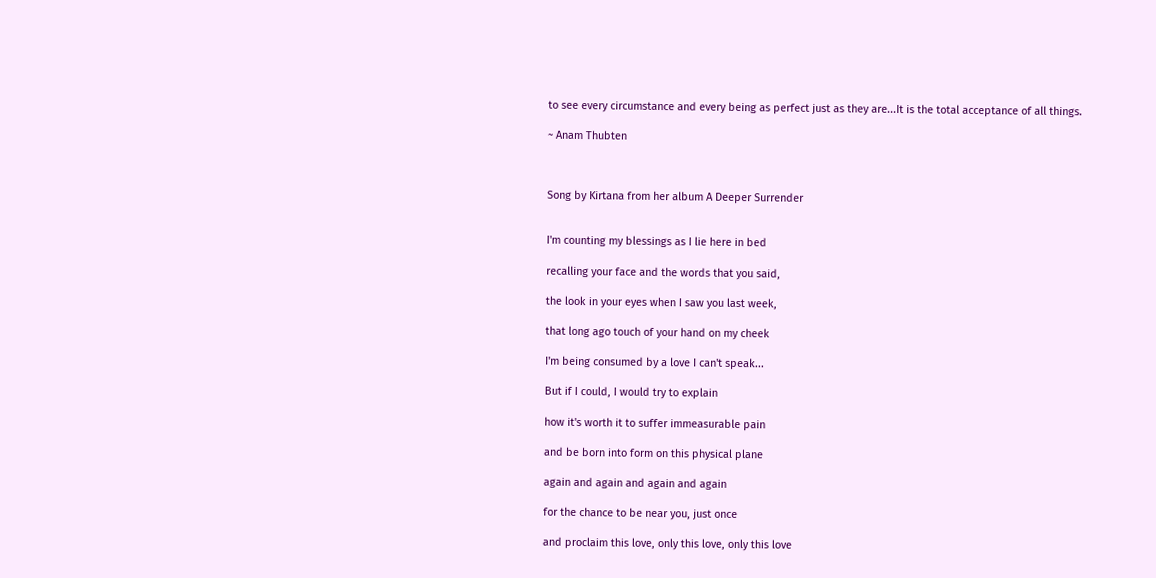to see every circumstance and every being as perfect just as they are...It is the total acceptance of all things.

~ Anam Thubten



Song by Kirtana from her album A Deeper Surrender


I'm counting my blessings as I lie here in bed

recalling your face and the words that you said,

the look in your eyes when I saw you last week,

that long ago touch of your hand on my cheek

I'm being consumed by a love I can't speak...

But if I could, I would try to explain

how it's worth it to suffer immeasurable pain

and be born into form on this physical plane

again and again and again and again

for the chance to be near you, just once

and proclaim this love, only this love, only this love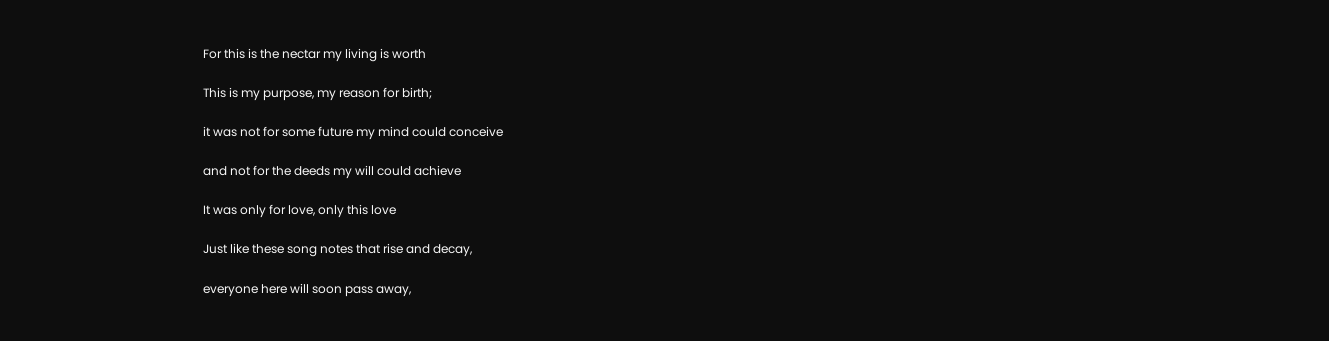For this is the nectar my living is worth

This is my purpose, my reason for birth;

it was not for some future my mind could conceive

and not for the deeds my will could achieve

It was only for love, only this love

Just like these song notes that rise and decay,

everyone here will soon pass away,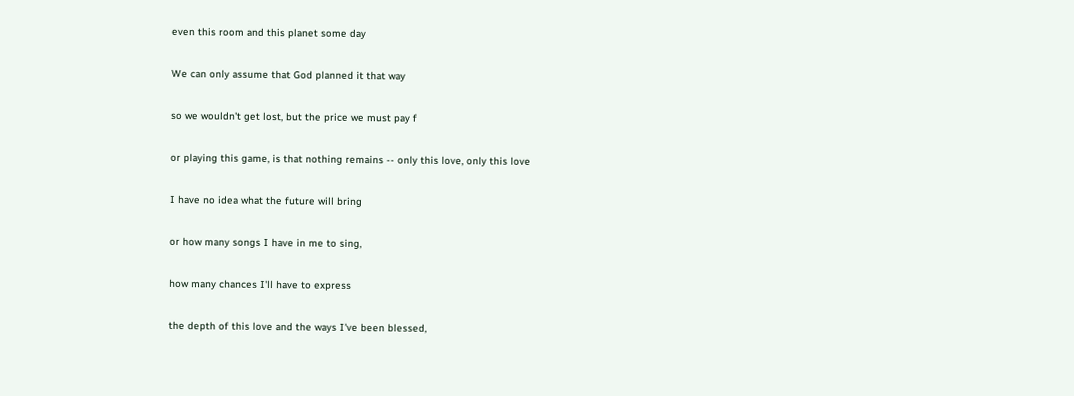even this room and this planet some day

We can only assume that God planned it that way

so we wouldn't get lost, but the price we must pay f

or playing this game, is that nothing remains -- only this love, only this love

I have no idea what the future will bring

or how many songs I have in me to sing,

how many chances I'll have to express

the depth of this love and the ways I've been blessed,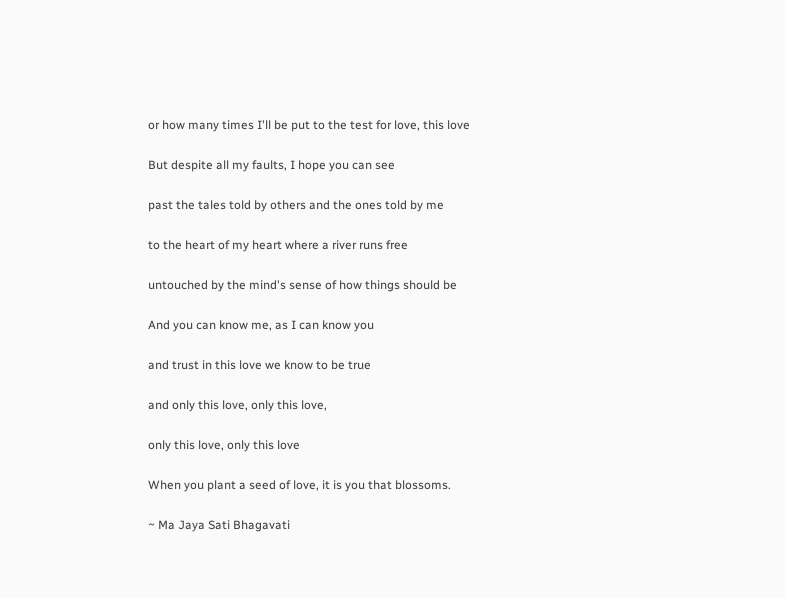or how many times I'll be put to the test for love, this love

But despite all my faults, I hope you can see

past the tales told by others and the ones told by me

to the heart of my heart where a river runs free

untouched by the mind's sense of how things should be

And you can know me, as I can know you

and trust in this love we know to be true

and only this love, only this love,

only this love, only this love

When you plant a seed of love, it is you that blossoms.

~ Ma Jaya Sati Bhagavati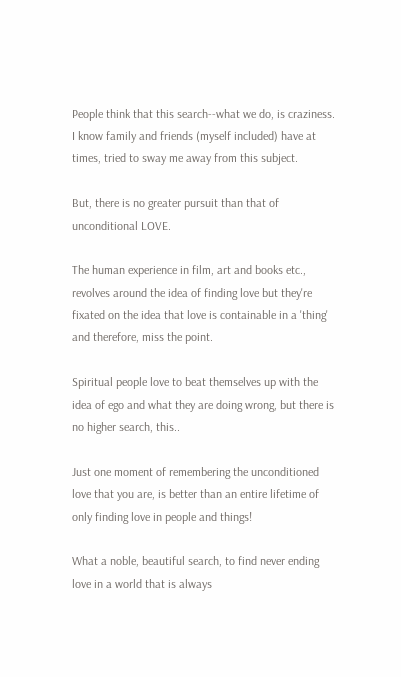People think that this search--what we do, is craziness. I know family and friends (myself included) have at times, tried to sway me away from this subject.

But, there is no greater pursuit than that of unconditional LOVE.

The human experience in film, art and books etc., revolves around the idea of finding love but they're fixated on the idea that love is containable in a 'thing' and therefore, miss the point.

Spiritual people love to beat themselves up with the idea of ego and what they are doing wrong, but there is no higher search, this..

Just one moment of remembering the unconditioned love that you are, is better than an entire lifetime of only finding love in people and things!

What a noble, beautiful search, to find never ending love in a world that is always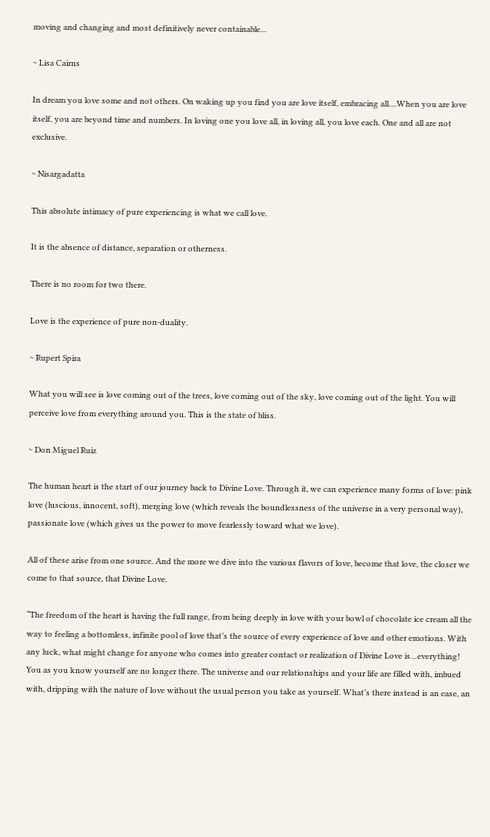moving and changing and most definitively never containable...

~ Lisa Cairns

In dream you love some and not others. On waking up you find you are love itself, embracing all....When you are love itself, you are beyond time and numbers. In loving one you love all, in loving all, you love each. One and all are not exclusive.

~ Nisargadatta

This absolute intimacy of pure experiencing is what we call love.

It is the absence of distance, separation or otherness.

There is no room for two there.

Love is the experience of pure non-duality.

~ Rupert Spira

What you will see is love coming out of the trees, love coming out of the sky, love coming out of the light. You will perceive love from everything around you. This is the state of bliss.

~ Don Miguel Ruiz

The human heart is the start of our journey back to Divine Love. Through it, we can experience many forms of love: pink love (luscious, innocent, soft), merging love (which reveals the boundlessness of the universe in a very personal way), passionate love (which gives us the power to move fearlessly toward what we love).

All of these arise from one source. And the more we dive into the various flavors of love, become that love, the closer we come to that source, that Divine Love.

“The freedom of the heart is having the full range, from being deeply in love with your bowl of chocolate ice cream all the way to feeling a bottomless, infinite pool of love that’s the source of every experience of love and other emotions. With any luck, what might change for anyone who comes into greater contact or realization of Divine Love is…everything! You as you know yourself are no longer there. The universe and our relationships and your life are filled with, imbued with, dripping with the nature of love without the usual person you take as yourself. What’s there instead is an ease, an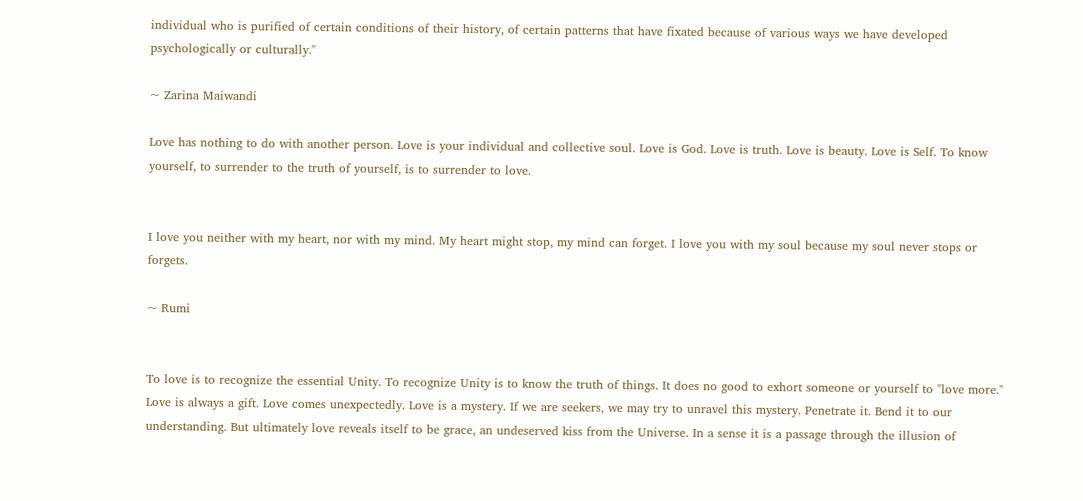individual who is purified of certain conditions of their history, of certain patterns that have fixated because of various ways we have developed psychologically or culturally."

~ Zarina Maiwandi

Love has nothing to do with another person. Love is your individual and collective soul. Love is God. Love is truth. Love is beauty. Love is Self. To know yourself, to surrender to the truth of yourself, is to surrender to love.


I love you neither with my heart, nor with my mind. My heart might stop, my mind can forget. I love you with my soul because my soul never stops or forgets.

~ Rumi


To love is to recognize the essential Unity. To recognize Unity is to know the truth of things. It does no good to exhort someone or yourself to "love more." Love is always a gift. Love comes unexpectedly. Love is a mystery. If we are seekers, we may try to unravel this mystery. Penetrate it. Bend it to our understanding. But ultimately love reveals itself to be grace, an undeserved kiss from the Universe. In a sense it is a passage through the illusion of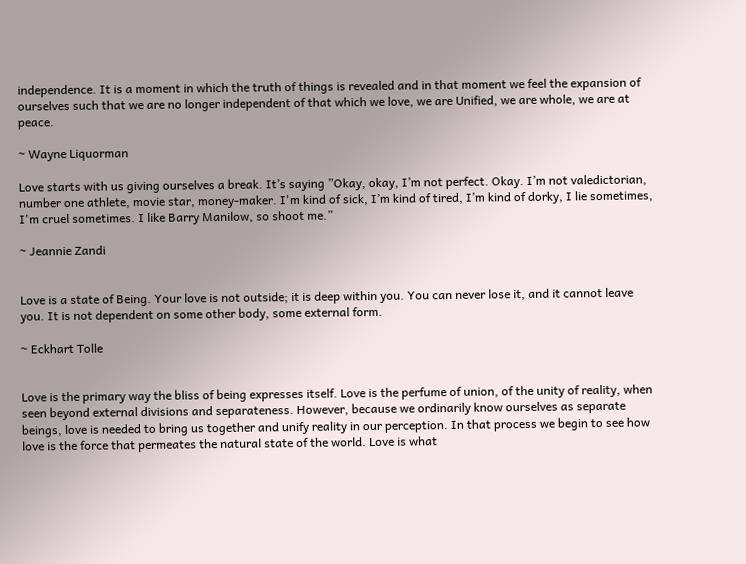independence. It is a moment in which the truth of things is revealed and in that moment we feel the expansion of ourselves such that we are no longer independent of that which we love, we are Unified, we are whole, we are at peace.

~ Wayne Liquorman

Love starts with us giving ourselves a break. It’s saying ”Okay, okay, I’m not perfect. Okay. I’m not valedictorian, number one athlete, movie star, money-maker. I'm kind of sick, I’m kind of tired, I’m kind of dorky, I lie sometimes, I'm cruel sometimes. I like Barry Manilow, so shoot me.”

~ Jeannie Zandi


Love is a state of Being. Your love is not outside; it is deep within you. You can never lose it, and it cannot leave you. It is not dependent on some other body, some external form.

~ Eckhart Tolle


Love is the primary way the bliss of being expresses itself. Love is the perfume of union, of the unity of reality, when seen beyond external divisions and separateness. However, because we ordinarily know ourselves as separate beings, love is needed to bring us together and unify reality in our perception. In that process we begin to see how love is the force that permeates the natural state of the world. Love is what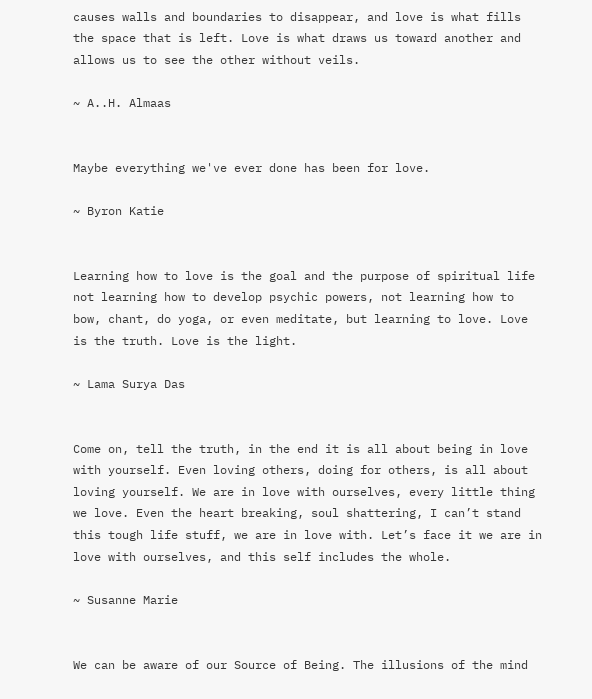causes walls and boundaries to disappear, and love is what fills the space that is left. Love is what draws us toward another and allows us to see the other without veils.

~ A..H. Almaas


Maybe everything we've ever done has been for love.

~ Byron Katie


Learning how to love is the goal and the purpose of spiritual life not learning how to develop psychic powers, not learning how to bow, chant, do yoga, or even meditate, but learning to love. Love is the truth. Love is the light.

~ Lama Surya Das


Come on, tell the truth, in the end it is all about being in love with yourself. Even loving others, doing for others, is all about loving yourself. We are in love with ourselves, every little thing we love. Even the heart breaking, soul shattering, I can’t stand this tough life stuff, we are in love with. Let’s face it we are in love with ourselves, and this self includes the whole.

~ Susanne Marie


We can be aware of our Source of Being. The illusions of the mind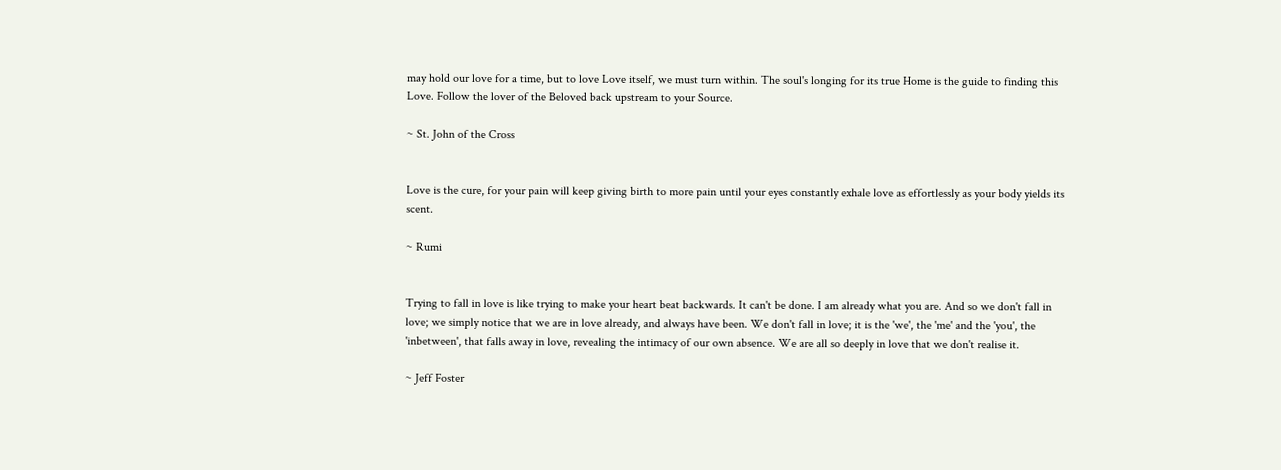may hold our love for a time, but to love Love itself, we must turn within. The soul's longing for its true Home is the guide to finding this Love. Follow the lover of the Beloved back upstream to your Source.

~ St. John of the Cross


Love is the cure, for your pain will keep giving birth to more pain until your eyes constantly exhale love as effortlessly as your body yields its scent.

~ Rumi


Trying to fall in love is like trying to make your heart beat backwards. It can't be done. I am already what you are. And so we don't fall in love; we simply notice that we are in love already, and always have been. We don't fall in love; it is the 'we', the 'me' and the 'you', the 'inbetween', that falls away in love, revealing the intimacy of our own absence. We are all so deeply in love that we don't realise it.

~ Jeff Foster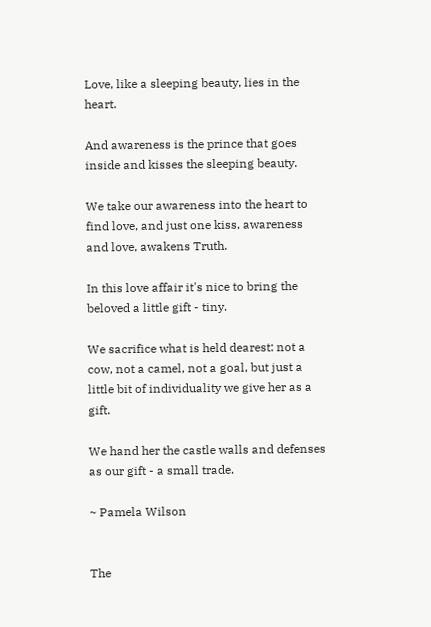Love, like a sleeping beauty, lies in the heart.

And awareness is the prince that goes inside and kisses the sleeping beauty.

We take our awareness into the heart to find love, and just one kiss, awareness and love, awakens Truth.

In this love affair it's nice to bring the beloved a little gift - tiny.

We sacrifice what is held dearest: not a cow, not a camel, not a goal, but just a little bit of individuality we give her as a gift.

We hand her the castle walls and defenses as our gift - a small trade.

~ Pamela Wilson


The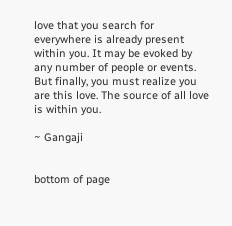love that you search for everywhere is already present within you. It may be evoked by any number of people or events. But finally, you must realize you are this love. The source of all love is within you.

~ Gangaji


bottom of page